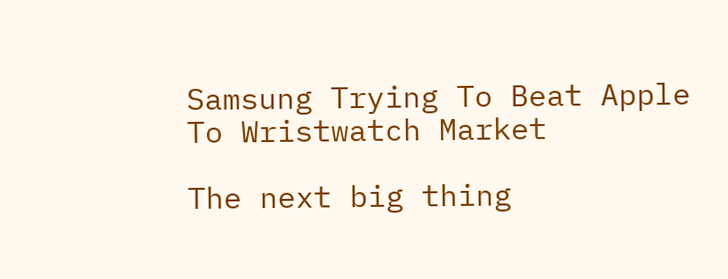Samsung Trying To Beat Apple To Wristwatch Market

The next big thing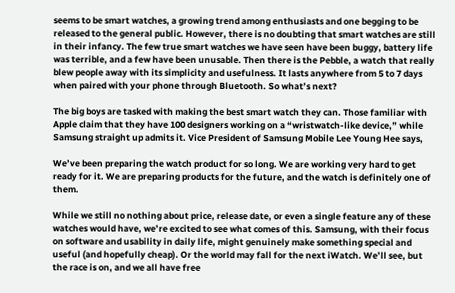seems to be smart watches, a growing trend among enthusiasts and one begging to be released to the general public. However, there is no doubting that smart watches are still in their infancy. The few true smart watches we have seen have been buggy, battery life was terrible, and a few have been unusable. Then there is the Pebble, a watch that really blew people away with its simplicity and usefulness. It lasts anywhere from 5 to 7 days when paired with your phone through Bluetooth. So what’s next?

The big boys are tasked with making the best smart watch they can. Those familiar with Apple claim that they have 100 designers working on a “wristwatch-like device,” while Samsung straight up admits it. Vice President of Samsung Mobile Lee Young Hee says,

We’ve been preparing the watch product for so long. We are working very hard to get ready for it. We are preparing products for the future, and the watch is definitely one of them.

While we still no nothing about price, release date, or even a single feature any of these watches would have, we’re excited to see what comes of this. Samsung, with their focus on software and usability in daily life, might genuinely make something special and useful (and hopefully cheap). Or the world may fall for the next iWatch. We’ll see, but the race is on, and we all have free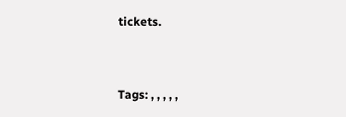tickets.


Tags: , , , , ,